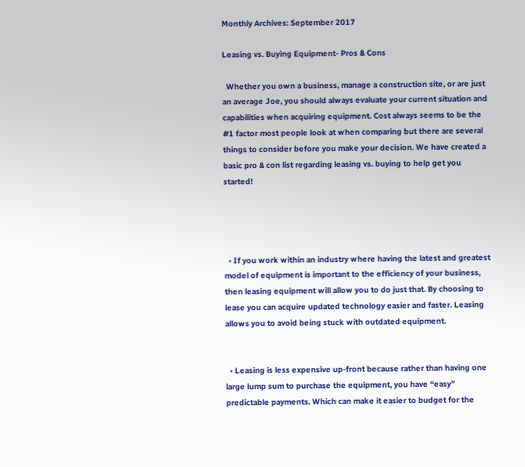Monthly Archives: September 2017

Leasing vs. Buying Equipment- Pros & Cons

  Whether you own a business, manage a construction site, or are just an average Joe, you should always evaluate your current situation and capabilities when acquiring equipment. Cost always seems to be the #1 factor most people look at when comparing but there are several things to consider before you make your decision. We have created a basic pro & con list regarding leasing vs. buying to help get you started!




  • If you work within an industry where having the latest and greatest model of equipment is important to the efficiency of your business, then leasing equipment will allow you to do just that. By choosing to lease you can acquire updated technology easier and faster. Leasing allows you to avoid being stuck with outdated equipment.


  • Leasing is less expensive up-front because rather than having one large lump sum to purchase the equipment, you have “easy” predictable payments. Which can make it easier to budget for the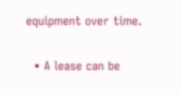equipment over time.


  • A lease can be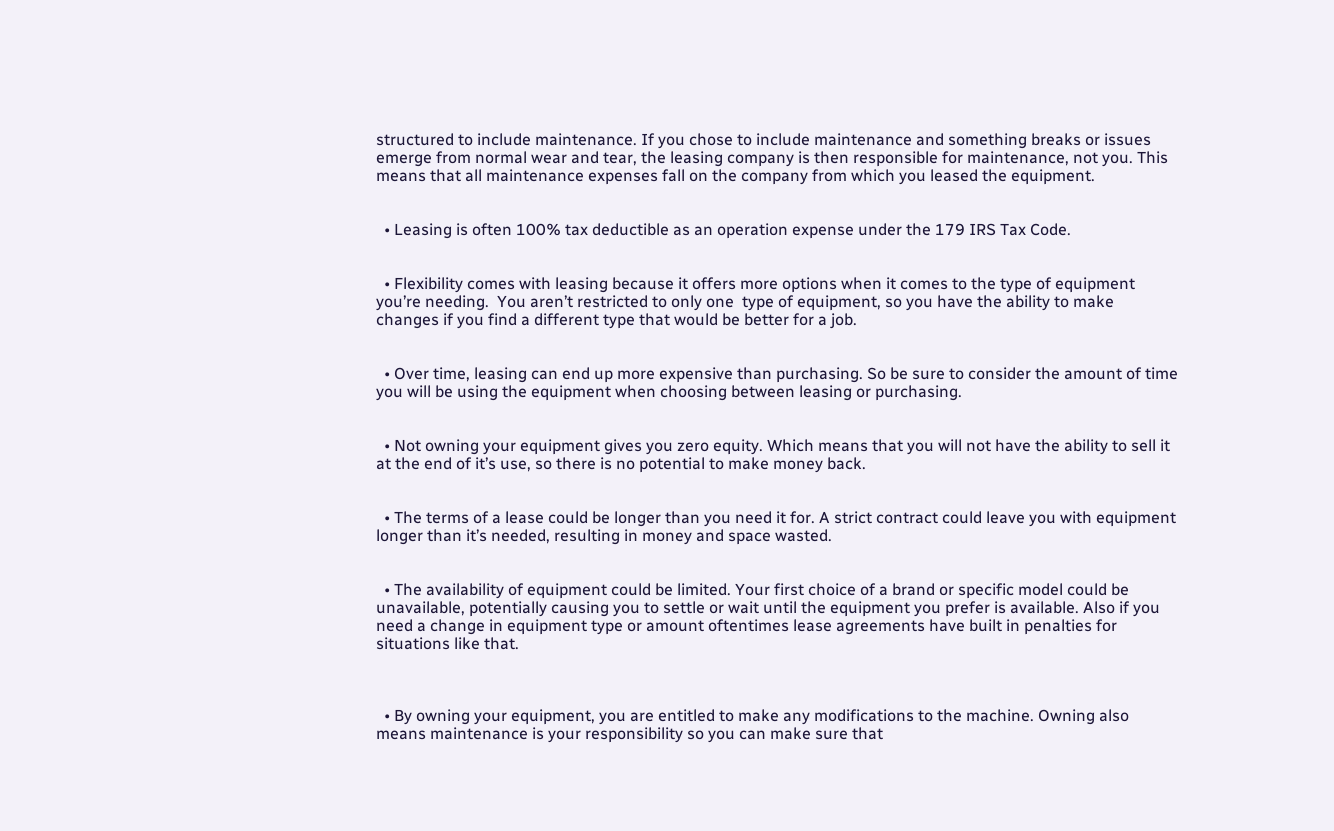structured to include maintenance. If you chose to include maintenance and something breaks or issues emerge from normal wear and tear, the leasing company is then responsible for maintenance, not you. This means that all maintenance expenses fall on the company from which you leased the equipment.


  • Leasing is often 100% tax deductible as an operation expense under the 179 IRS Tax Code.


  • Flexibility comes with leasing because it offers more options when it comes to the type of equipment you’re needing.  You aren’t restricted to only one  type of equipment, so you have the ability to make changes if you find a different type that would be better for a job.


  • Over time, leasing can end up more expensive than purchasing. So be sure to consider the amount of time you will be using the equipment when choosing between leasing or purchasing.


  • Not owning your equipment gives you zero equity. Which means that you will not have the ability to sell it at the end of it’s use, so there is no potential to make money back.


  • The terms of a lease could be longer than you need it for. A strict contract could leave you with equipment longer than it’s needed, resulting in money and space wasted.


  • The availability of equipment could be limited. Your first choice of a brand or specific model could be unavailable, potentially causing you to settle or wait until the equipment you prefer is available. Also if you need a change in equipment type or amount oftentimes lease agreements have built in penalties for situations like that.



  • By owning your equipment, you are entitled to make any modifications to the machine. Owning also means maintenance is your responsibility so you can make sure that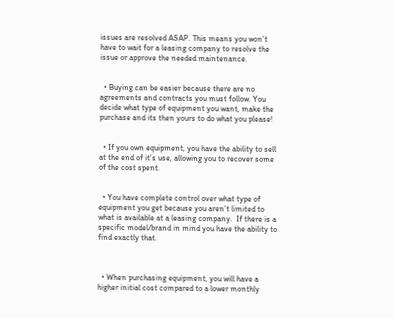issues are resolved ASAP. This means you won’t have to wait for a leasing company to resolve the issue or approve the needed maintenance.


  • Buying can be easier because there are no agreements and contracts you must follow. You decide what type of equipment you want, make the purchase and its then yours to do what you please!


  • If you own equipment, you have the ability to sell at the end of it’s use, allowing you to recover some of the cost spent.


  • You have complete control over what type of equipment you get because you aren’t limited to what is available at a leasing company.  If there is a specific model/brand in mind you have the ability to find exactly that.



  • When purchasing equipment, you will have a higher initial cost compared to a lower monthly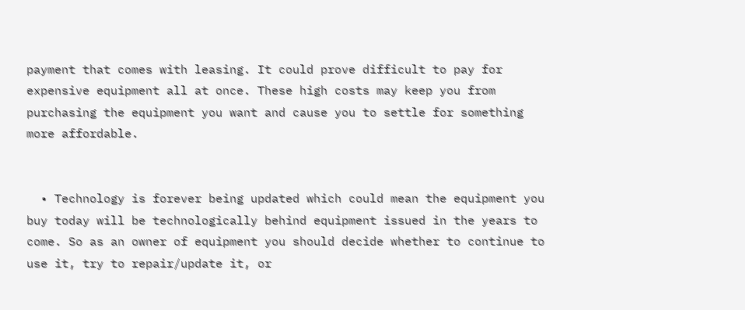payment that comes with leasing. It could prove difficult to pay for expensive equipment all at once. These high costs may keep you from purchasing the equipment you want and cause you to settle for something more affordable.


  • Technology is forever being updated which could mean the equipment you buy today will be technologically behind equipment issued in the years to come. So as an owner of equipment you should decide whether to continue to use it, try to repair/update it, or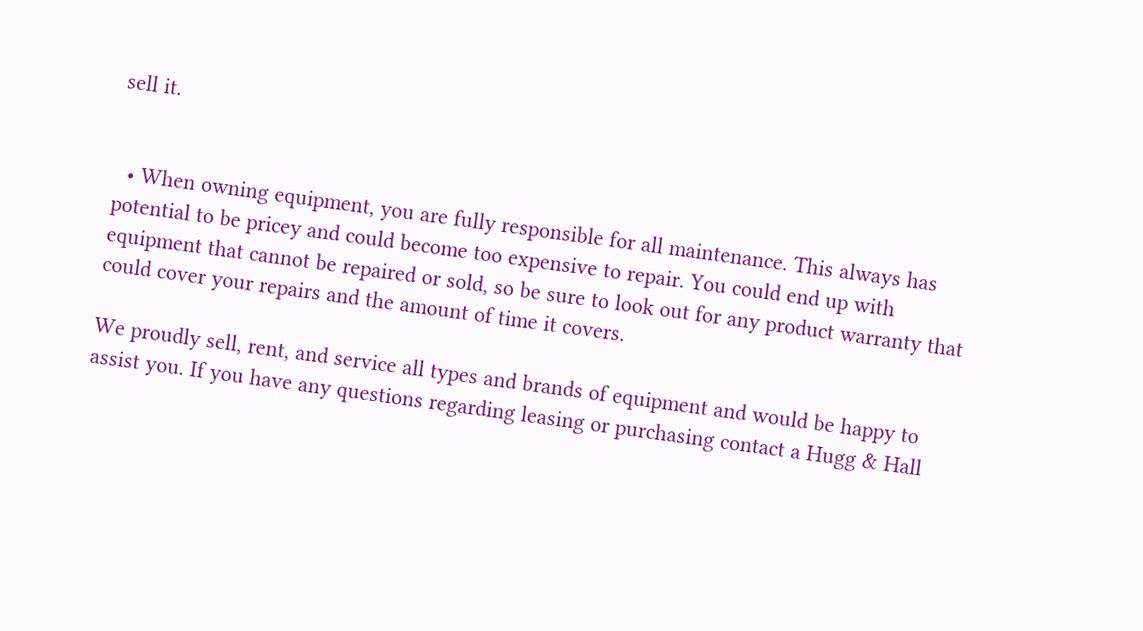sell it.


  • When owning equipment, you are fully responsible for all maintenance. This always has potential to be pricey and could become too expensive to repair. You could end up with equipment that cannot be repaired or sold, so be sure to look out for any product warranty that could cover your repairs and the amount of time it covers.

We proudly sell, rent, and service all types and brands of equipment and would be happy to assist you. If you have any questions regarding leasing or purchasing contact a Hugg & Hall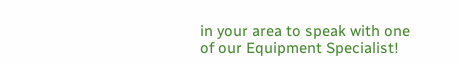in your area to speak with one of our Equipment Specialist!